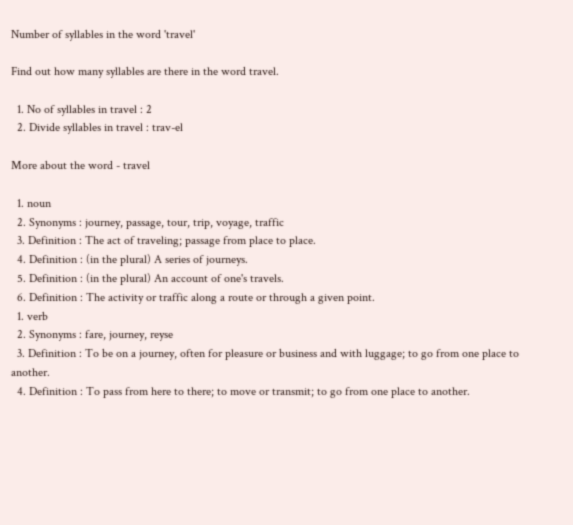Number of syllables in the word 'travel'

Find out how many syllables are there in the word travel.

  1. No of syllables in travel : 2
  2. Divide syllables in travel : trav-el

More about the word - travel

  1. noun
  2. Synonyms : journey, passage, tour, trip, voyage, traffic
  3. Definition : The act of traveling; passage from place to place.
  4. Definition : (in the plural) A series of journeys.
  5. Definition : (in the plural) An account of one's travels.
  6. Definition : The activity or traffic along a route or through a given point.
  1. verb
  2. Synonyms : fare, journey, reyse
  3. Definition : To be on a journey, often for pleasure or business and with luggage; to go from one place to another.
  4. Definition : To pass from here to there; to move or transmit; to go from one place to another.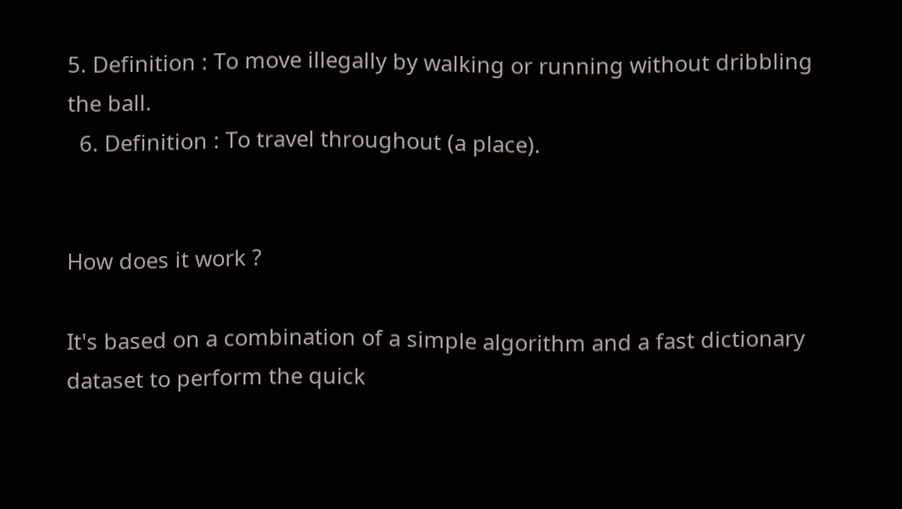5. Definition : To move illegally by walking or running without dribbling the ball.
  6. Definition : To travel throughout (a place).


How does it work ?

It's based on a combination of a simple algorithm and a fast dictionary dataset to perform the quick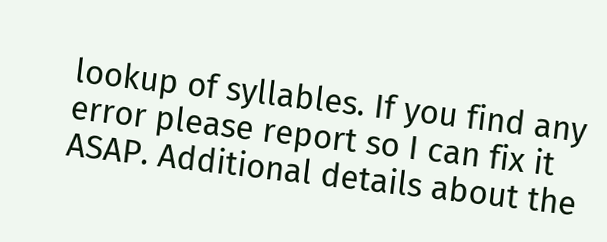lookup of syllables. If you find any error please report so I can fix it ASAP. Additional details about the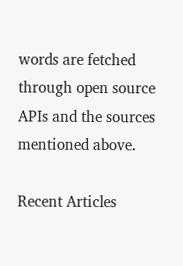words are fetched through open source APIs and the sources mentioned above.

Recent Articles